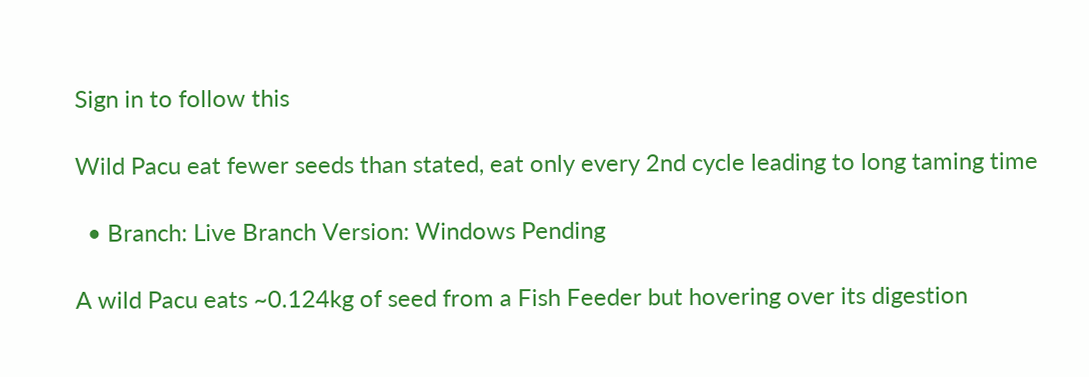Sign in to follow this

Wild Pacu eat fewer seeds than stated, eat only every 2nd cycle leading to long taming time

  • Branch: Live Branch Version: Windows Pending

A wild Pacu eats ~0.124kg of seed from a Fish Feeder but hovering over its digestion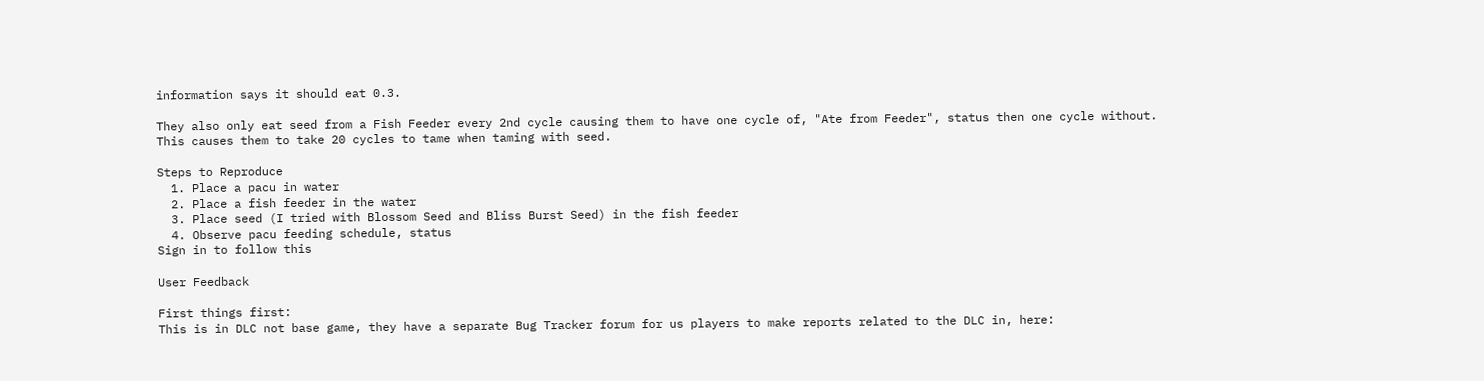information says it should eat 0.3.

They also only eat seed from a Fish Feeder every 2nd cycle causing them to have one cycle of, "Ate from Feeder", status then one cycle without. This causes them to take 20 cycles to tame when taming with seed.

Steps to Reproduce
  1. Place a pacu in water
  2. Place a fish feeder in the water
  3. Place seed (I tried with Blossom Seed and Bliss Burst Seed) in the fish feeder
  4. Observe pacu feeding schedule, status
Sign in to follow this

User Feedback

First things first:
This is in DLC not base game, they have a separate Bug Tracker forum for us players to make reports related to the DLC in, here: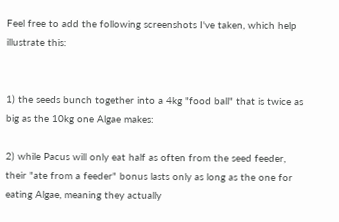Feel free to add the following screenshots I've taken, which help illustrate this:


1) the seeds bunch together into a 4kg "food ball" that is twice as big as the 10kg one Algae makes:

2) while Pacus will only eat half as often from the seed feeder, their "ate from a feeder" bonus lasts only as long as the one for eating Algae, meaning they actually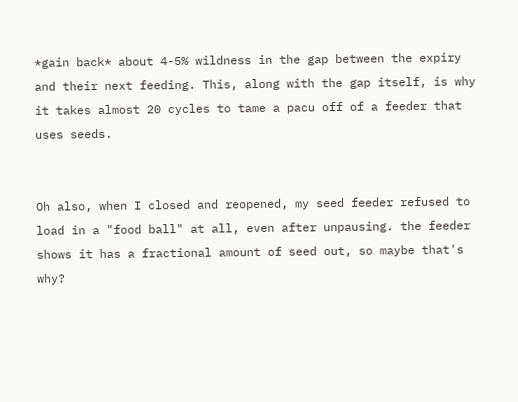*gain back* about 4-5% wildness in the gap between the expiry and their next feeding. This, along with the gap itself, is why it takes almost 20 cycles to tame a pacu off of a feeder that uses seeds.


Oh also, when I closed and reopened, my seed feeder refused to load in a "food ball" at all, even after unpausing. the feeder shows it has a fractional amount of seed out, so maybe that's why?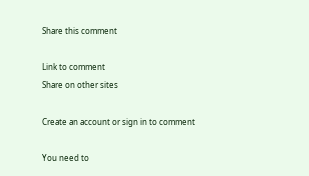Share this comment

Link to comment
Share on other sites

Create an account or sign in to comment

You need to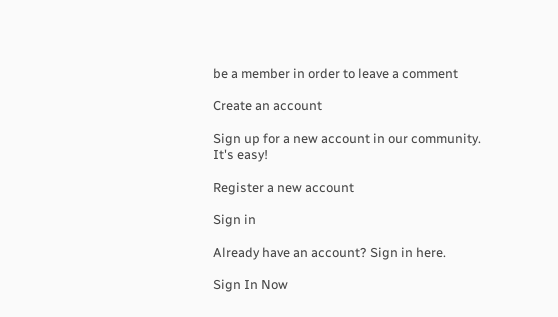be a member in order to leave a comment

Create an account

Sign up for a new account in our community. It's easy!

Register a new account

Sign in

Already have an account? Sign in here.

Sign In Now